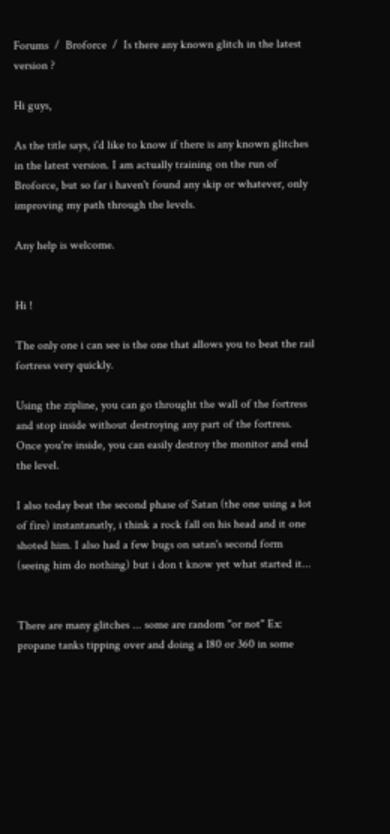Forums  /  Broforce  /  Is there any known glitch in the latest version ?

Hi guys,

As the title says, i'd like to know if there is any known glitches in the latest version. I am actually training on the run of Broforce, but so far i haven't found any skip or whatever, only improving my path through the levels.

Any help is welcome.


Hi !

The only one i can see is the one that allows you to beat the rail fortress very quickly.

Using the zipline, you can go throught the wall of the fortress and stop inside without destroying any part of the fortress. Once you're inside, you can easily destroy the monitor and end the level.

I also today beat the second phase of Satan (the one using a lot of fire) instantanatly, i think a rock fall on his head and it one shoted him. I also had a few bugs on satan's second form (seeing him do nothing) but i don t know yet what started it...


There are many glitches ... some are random "or not" Ex: propane tanks tipping over and doing a 180 or 360 in some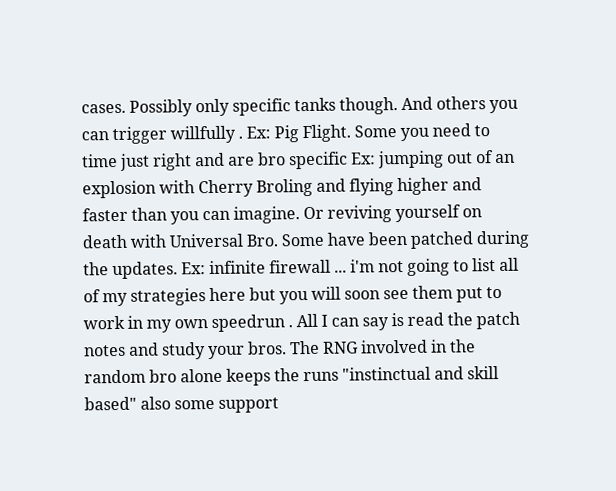cases. Possibly only specific tanks though. And others you can trigger willfully . Ex: Pig Flight. Some you need to time just right and are bro specific Ex: jumping out of an explosion with Cherry Broling and flying higher and faster than you can imagine. Or reviving yourself on death with Universal Bro. Some have been patched during the updates. Ex: infinite firewall ... i'm not going to list all of my strategies here but you will soon see them put to work in my own speedrun . All I can say is read the patch notes and study your bros. The RNG involved in the random bro alone keeps the runs "instinctual and skill based" also some support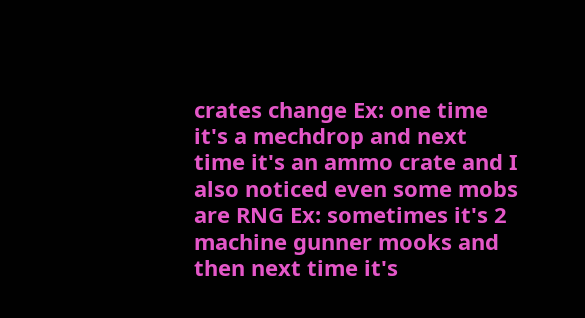crates change Ex: one time it's a mechdrop and next time it's an ammo crate and I also noticed even some mobs are RNG Ex: sometimes it's 2 machine gunner mooks and then next time it's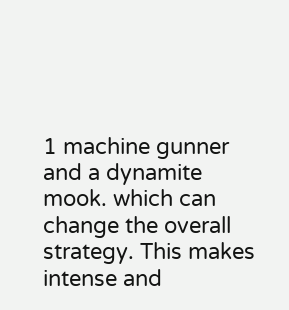1 machine gunner and a dynamite mook. which can change the overall strategy. This makes intense and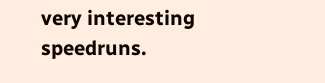very interesting speedruns.